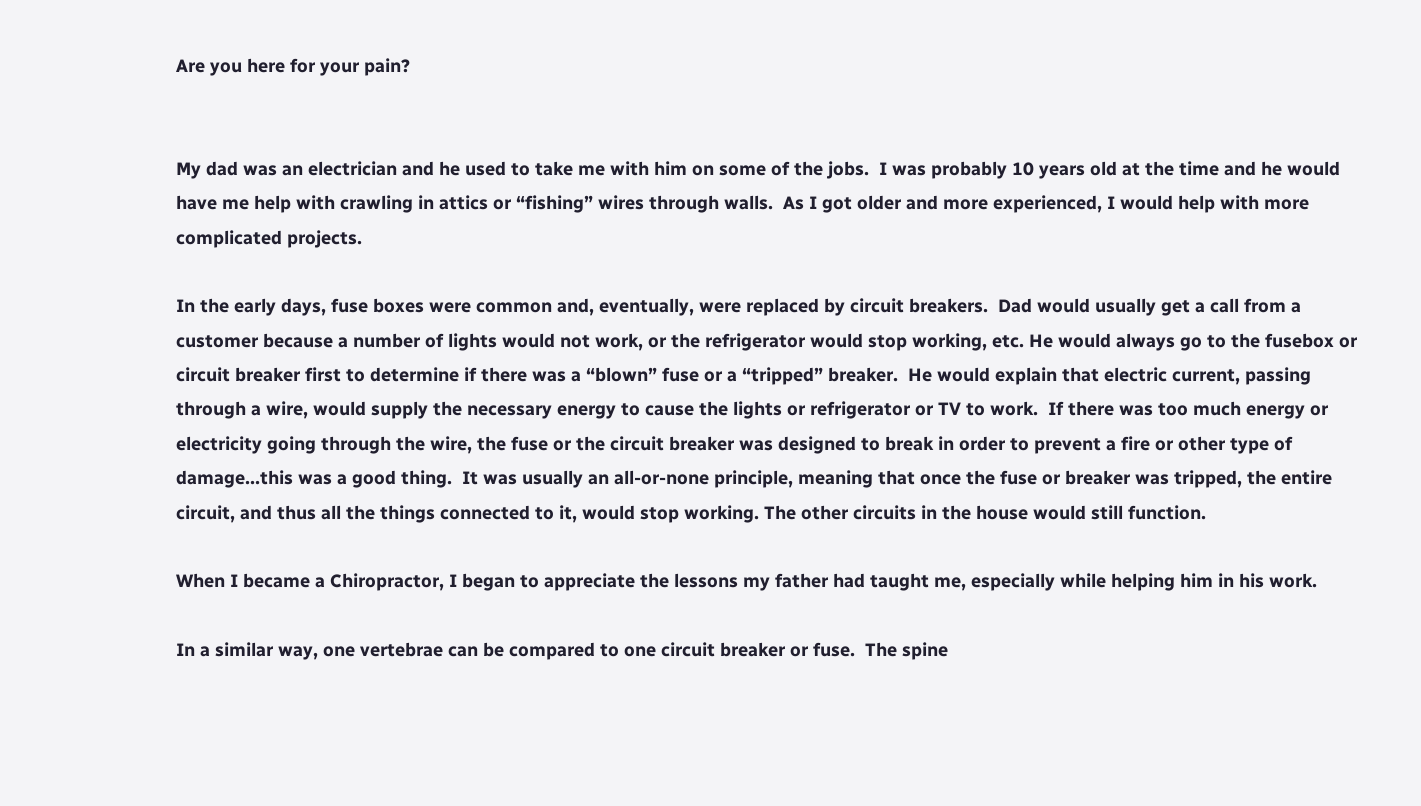Are you here for your pain?


My dad was an electrician and he used to take me with him on some of the jobs.  I was probably 10 years old at the time and he would have me help with crawling in attics or “fishing” wires through walls.  As I got older and more experienced, I would help with more complicated projects.

In the early days, fuse boxes were common and, eventually, were replaced by circuit breakers.  Dad would usually get a call from a customer because a number of lights would not work, or the refrigerator would stop working, etc. He would always go to the fusebox or circuit breaker first to determine if there was a “blown” fuse or a “tripped” breaker.  He would explain that electric current, passing through a wire, would supply the necessary energy to cause the lights or refrigerator or TV to work.  If there was too much energy or electricity going through the wire, the fuse or the circuit breaker was designed to break in order to prevent a fire or other type of damage…this was a good thing.  It was usually an all-or-none principle, meaning that once the fuse or breaker was tripped, the entire circuit, and thus all the things connected to it, would stop working. The other circuits in the house would still function.

When I became a Chiropractor, I began to appreciate the lessons my father had taught me, especially while helping him in his work.

In a similar way, one vertebrae can be compared to one circuit breaker or fuse.  The spine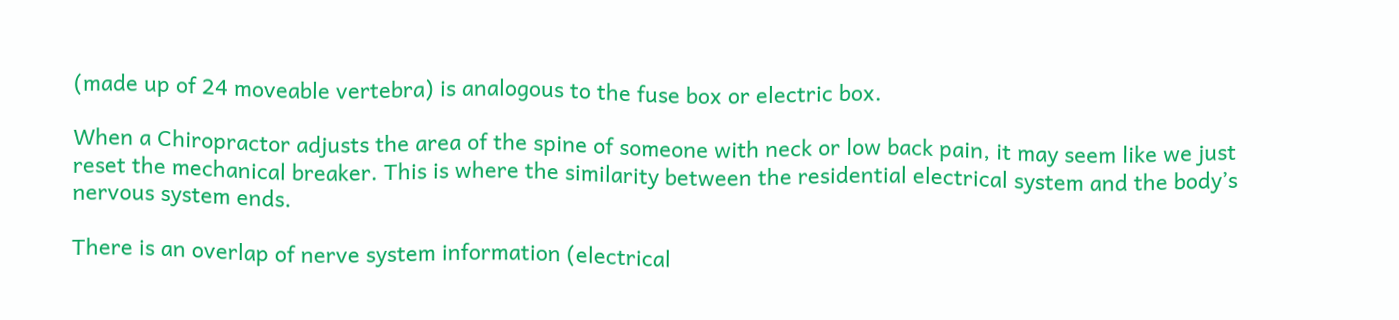(made up of 24 moveable vertebra) is analogous to the fuse box or electric box.

When a Chiropractor adjusts the area of the spine of someone with neck or low back pain, it may seem like we just reset the mechanical breaker. This is where the similarity between the residential electrical system and the body’s nervous system ends.

There is an overlap of nerve system information (electrical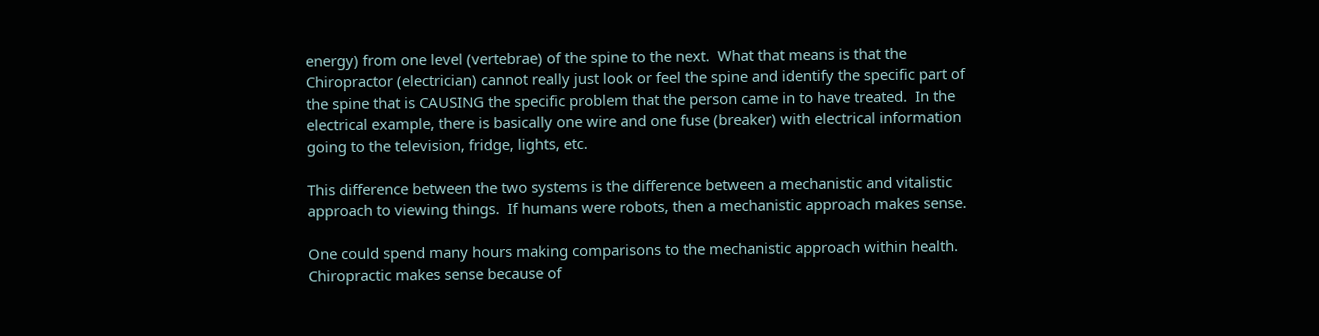energy) from one level (vertebrae) of the spine to the next.  What that means is that the Chiropractor (electrician) cannot really just look or feel the spine and identify the specific part of the spine that is CAUSING the specific problem that the person came in to have treated.  In the electrical example, there is basically one wire and one fuse (breaker) with electrical information going to the television, fridge, lights, etc.

This difference between the two systems is the difference between a mechanistic and vitalistic approach to viewing things.  If humans were robots, then a mechanistic approach makes sense.

One could spend many hours making comparisons to the mechanistic approach within health.  Chiropractic makes sense because of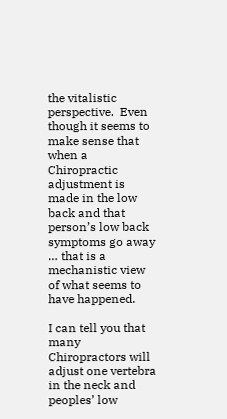the vitalistic perspective.  Even though it seems to make sense that when a Chiropractic adjustment is made in the low back and that person’s low back symptoms go away … that is a mechanistic view of what seems to have happened.

I can tell you that many Chiropractors will adjust one vertebra in the neck and peoples’ low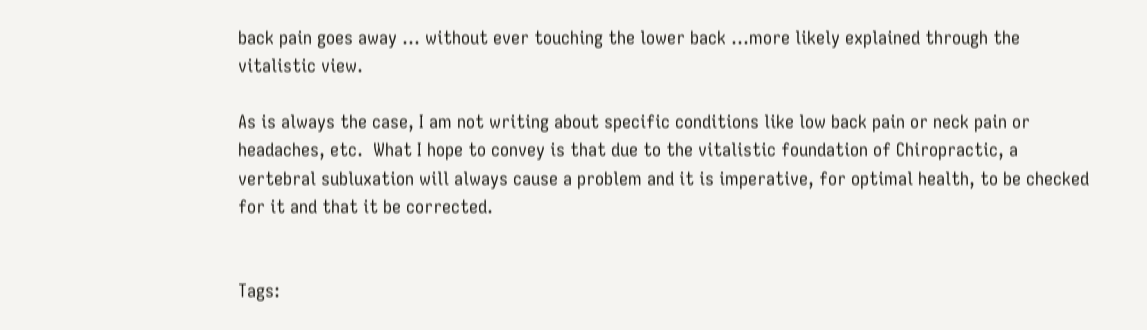back pain goes away … without ever touching the lower back …more likely explained through the vitalistic view.

As is always the case, I am not writing about specific conditions like low back pain or neck pain or headaches, etc.  What I hope to convey is that due to the vitalistic foundation of Chiropractic, a vertebral subluxation will always cause a problem and it is imperative, for optimal health, to be checked for it and that it be corrected.


Tags: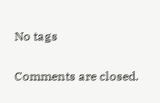No tags

Comments are closed.